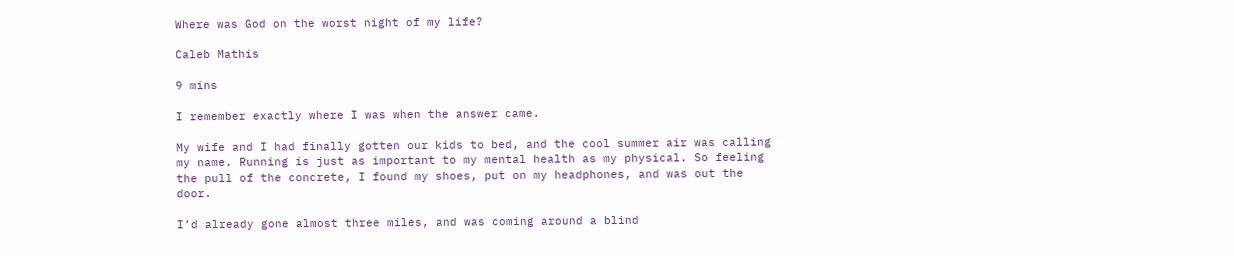Where was God on the worst night of my life?

Caleb Mathis

9 mins

I remember exactly where I was when the answer came.

My wife and I had finally gotten our kids to bed, and the cool summer air was calling my name. Running is just as important to my mental health as my physical. So feeling the pull of the concrete, I found my shoes, put on my headphones, and was out the door.

I’d already gone almost three miles, and was coming around a blind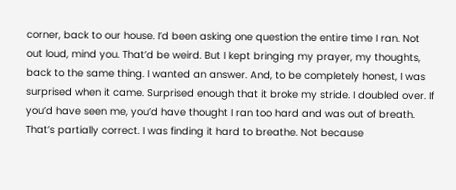corner, back to our house. I’d been asking one question the entire time I ran. Not out loud, mind you. That’d be weird. But I kept bringing my prayer, my thoughts, back to the same thing. I wanted an answer. And, to be completely honest, I was surprised when it came. Surprised enough that it broke my stride. I doubled over. If you’d have seen me, you’d have thought I ran too hard and was out of breath. That’s partially correct. I was finding it hard to breathe. Not because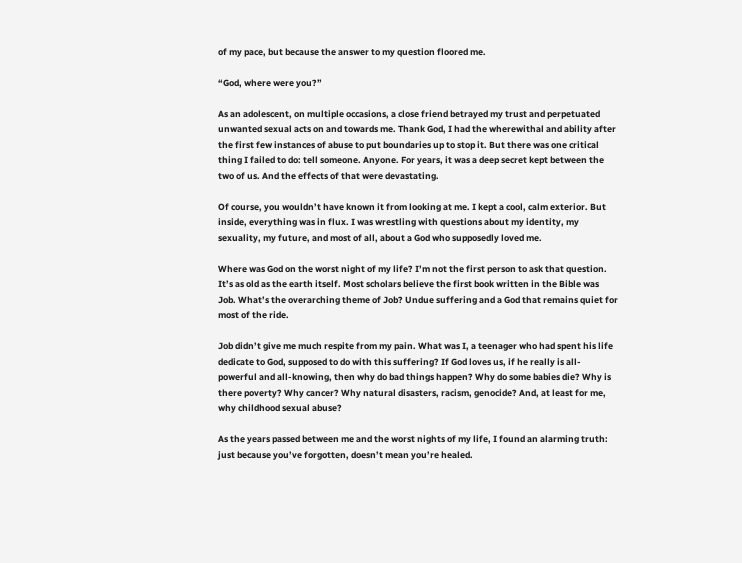of my pace, but because the answer to my question floored me.

“God, where were you?”

As an adolescent, on multiple occasions, a close friend betrayed my trust and perpetuated unwanted sexual acts on and towards me. Thank God, I had the wherewithal and ability after the first few instances of abuse to put boundaries up to stop it. But there was one critical thing I failed to do: tell someone. Anyone. For years, it was a deep secret kept between the two of us. And the effects of that were devastating.

Of course, you wouldn’t have known it from looking at me. I kept a cool, calm exterior. But inside, everything was in flux. I was wrestling with questions about my identity, my sexuality, my future, and most of all, about a God who supposedly loved me.

Where was God on the worst night of my life? I’m not the first person to ask that question. It’s as old as the earth itself. Most scholars believe the first book written in the Bible was Job. What’s the overarching theme of Job? Undue suffering and a God that remains quiet for most of the ride.

Job didn’t give me much respite from my pain. What was I, a teenager who had spent his life dedicate to God, supposed to do with this suffering? If God loves us, if he really is all-powerful and all-knowing, then why do bad things happen? Why do some babies die? Why is there poverty? Why cancer? Why natural disasters, racism, genocide? And, at least for me, why childhood sexual abuse?

As the years passed between me and the worst nights of my life, I found an alarming truth: just because you’ve forgotten, doesn’t mean you’re healed.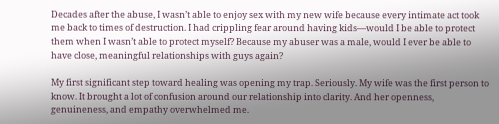Decades after the abuse, I wasn’t able to enjoy sex with my new wife because every intimate act took me back to times of destruction. I had crippling fear around having kids—would I be able to protect them when I wasn’t able to protect myself? Because my abuser was a male, would I ever be able to have close, meaningful relationships with guys again?

My first significant step toward healing was opening my trap. Seriously. My wife was the first person to know. It brought a lot of confusion around our relationship into clarity. And her openness, genuineness, and empathy overwhelmed me.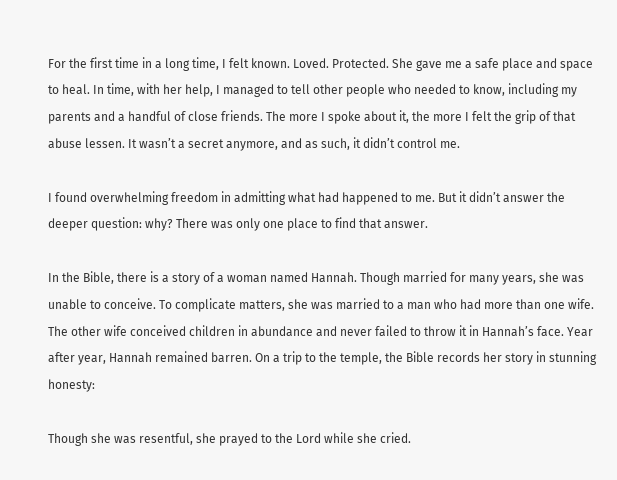For the first time in a long time, I felt known. Loved. Protected. She gave me a safe place and space to heal. In time, with her help, I managed to tell other people who needed to know, including my parents and a handful of close friends. The more I spoke about it, the more I felt the grip of that abuse lessen. It wasn’t a secret anymore, and as such, it didn’t control me.

I found overwhelming freedom in admitting what had happened to me. But it didn’t answer the deeper question: why? There was only one place to find that answer.

In the Bible, there is a story of a woman named Hannah. Though married for many years, she was unable to conceive. To complicate matters, she was married to a man who had more than one wife. The other wife conceived children in abundance and never failed to throw it in Hannah’s face. Year after year, Hannah remained barren. On a trip to the temple, the Bible records her story in stunning honesty:

Though she was resentful, she prayed to the Lord while she cried.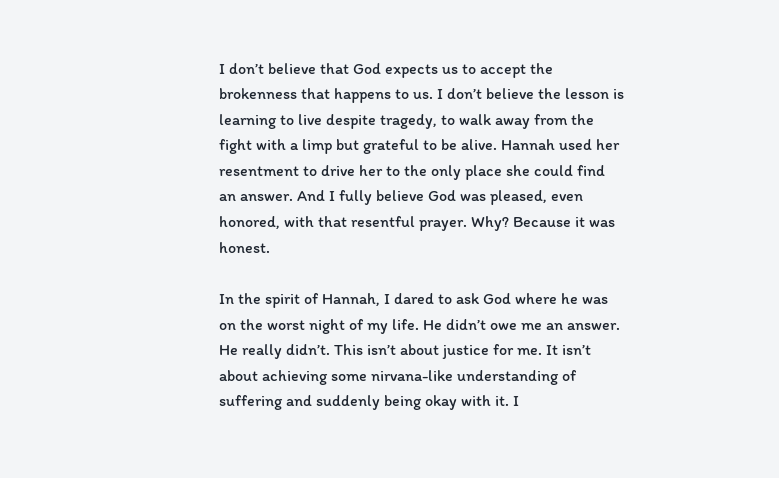I don’t believe that God expects us to accept the brokenness that happens to us. I don’t believe the lesson is learning to live despite tragedy, to walk away from the fight with a limp but grateful to be alive. Hannah used her resentment to drive her to the only place she could find an answer. And I fully believe God was pleased, even honored, with that resentful prayer. Why? Because it was honest.

In the spirit of Hannah, I dared to ask God where he was on the worst night of my life. He didn’t owe me an answer. He really didn’t. This isn’t about justice for me. It isn’t about achieving some nirvana-like understanding of suffering and suddenly being okay with it. I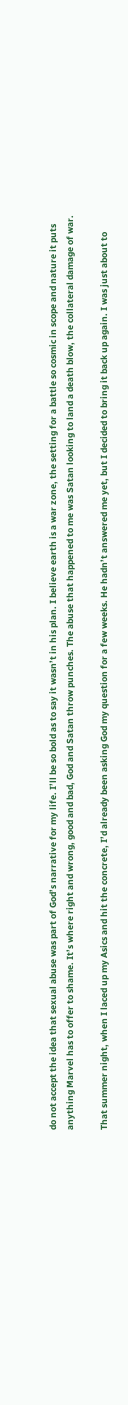do not accept the idea that sexual abuse was part of God’s narrative for my life. I’ll be so bold as to say it wasn’t in his plan. I believe earth is a war zone, the setting for a battle so cosmic in scope and nature it puts anything Marvel has to offer to shame. It’s where right and wrong, good and bad, God and Satan throw punches. The abuse that happened to me was Satan looking to land a death blow, the collateral damage of war.

That summer night, when I laced up my Asics and hit the concrete, I’d already been asking God my question for a few weeks. He hadn’t answered me yet, but I decided to bring it back up again. I was just about to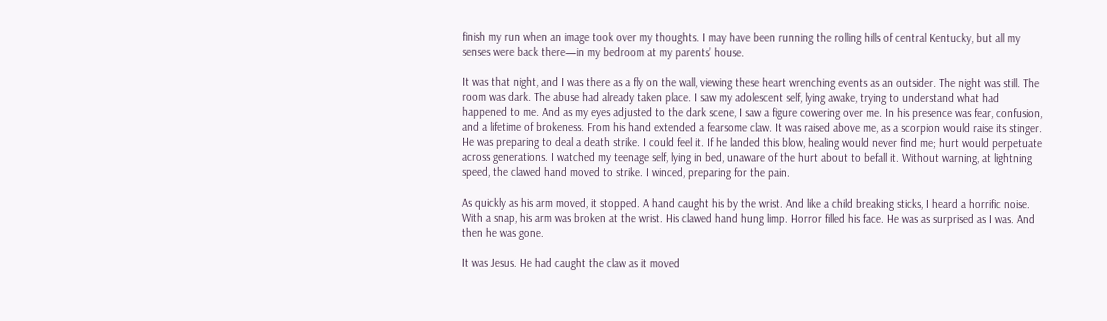finish my run when an image took over my thoughts. I may have been running the rolling hills of central Kentucky, but all my senses were back there—in my bedroom at my parents’ house.

It was that night, and I was there as a fly on the wall, viewing these heart wrenching events as an outsider. The night was still. The room was dark. The abuse had already taken place. I saw my adolescent self, lying awake, trying to understand what had happened to me. And as my eyes adjusted to the dark scene, I saw a figure cowering over me. In his presence was fear, confusion, and a lifetime of brokeness. From his hand extended a fearsome claw. It was raised above me, as a scorpion would raise its stinger. He was preparing to deal a death strike. I could feel it. If he landed this blow, healing would never find me; hurt would perpetuate across generations. I watched my teenage self, lying in bed, unaware of the hurt about to befall it. Without warning, at lightning speed, the clawed hand moved to strike. I winced, preparing for the pain.

As quickly as his arm moved, it stopped. A hand caught his by the wrist. And like a child breaking sticks, I heard a horrific noise. With a snap, his arm was broken at the wrist. His clawed hand hung limp. Horror filled his face. He was as surprised as I was. And then he was gone.

It was Jesus. He had caught the claw as it moved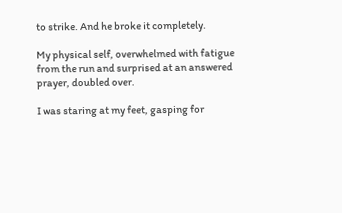to strike. And he broke it completely.

My physical self, overwhelmed with fatigue from the run and surprised at an answered prayer, doubled over.

I was staring at my feet, gasping for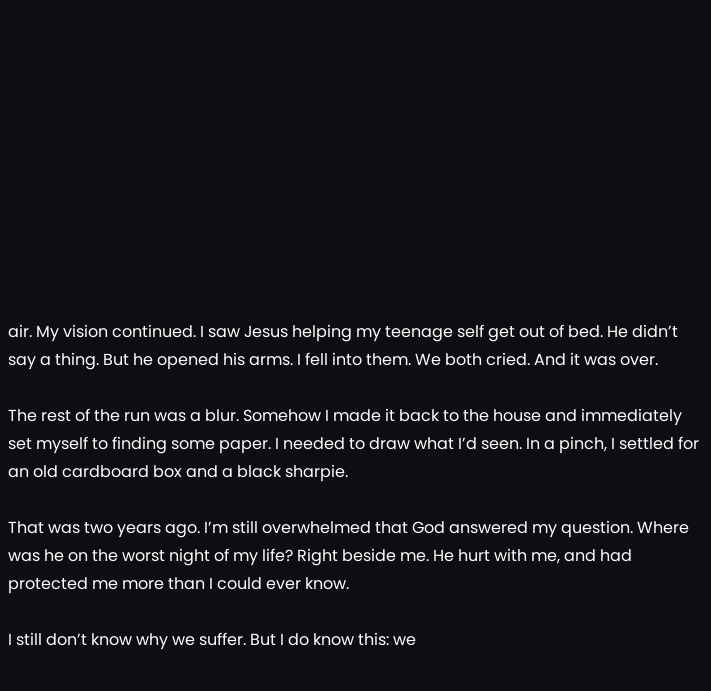air. My vision continued. I saw Jesus helping my teenage self get out of bed. He didn’t say a thing. But he opened his arms. I fell into them. We both cried. And it was over.

The rest of the run was a blur. Somehow I made it back to the house and immediately set myself to finding some paper. I needed to draw what I’d seen. In a pinch, I settled for an old cardboard box and a black sharpie.

That was two years ago. I’m still overwhelmed that God answered my question. Where was he on the worst night of my life? Right beside me. He hurt with me, and had protected me more than I could ever know.

I still don’t know why we suffer. But I do know this: we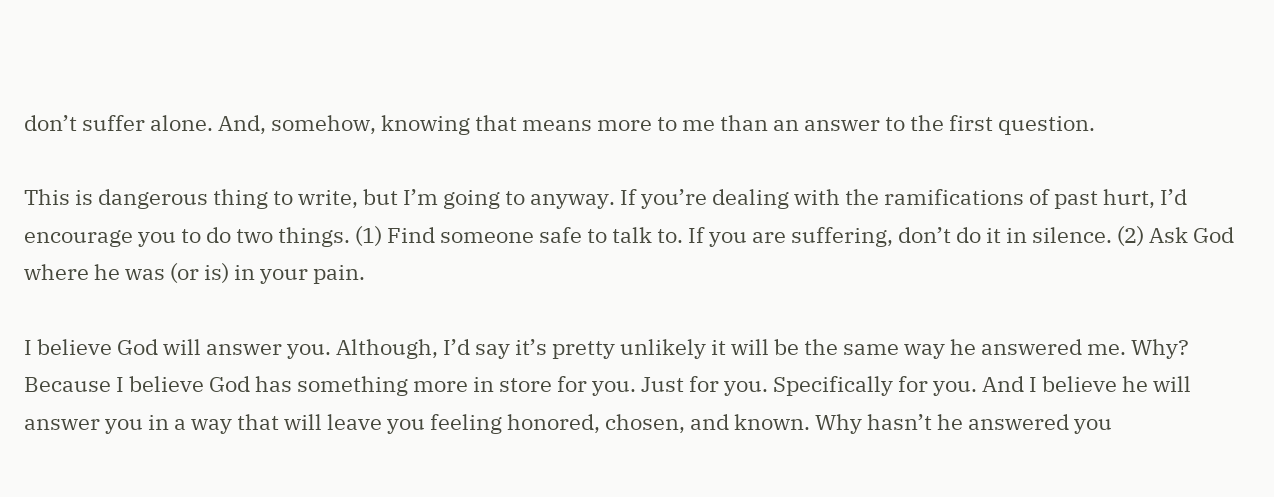don’t suffer alone. And, somehow, knowing that means more to me than an answer to the first question.

This is dangerous thing to write, but I’m going to anyway. If you’re dealing with the ramifications of past hurt, I’d encourage you to do two things. (1) Find someone safe to talk to. If you are suffering, don’t do it in silence. (2) Ask God where he was (or is) in your pain.

I believe God will answer you. Although, I’d say it’s pretty unlikely it will be the same way he answered me. Why? Because I believe God has something more in store for you. Just for you. Specifically for you. And I believe he will answer you in a way that will leave you feeling honored, chosen, and known. Why hasn’t he answered you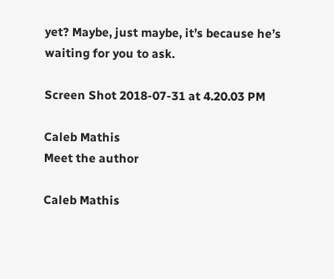yet? Maybe, just maybe, it’s because he’s waiting for you to ask.

Screen Shot 2018-07-31 at 4.20.03 PM

Caleb Mathis
Meet the author

Caleb Mathis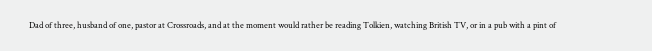Dad of three, husband of one, pastor at Crossroads, and at the moment would rather be reading Tolkien, watching British TV, or in a pub with a pint of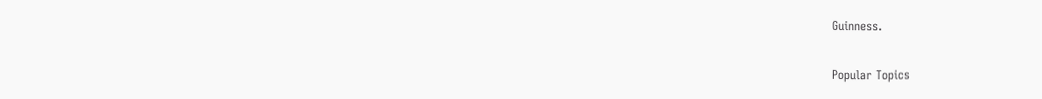Guinness.

Popular Topics